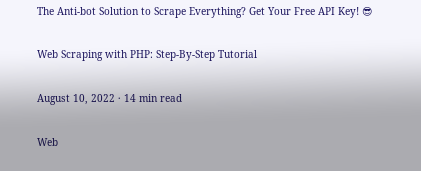The Anti-bot Solution to Scrape Everything? Get Your Free API Key! 😎

Web Scraping with PHP: Step-By-Step Tutorial

August 10, 2022 · 14 min read

Web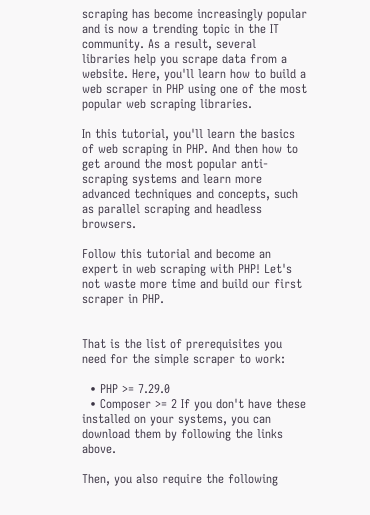scraping has become increasingly popular and is now a trending topic in the IT community. As a result, several libraries help you scrape data from a website. Here, you'll learn how to build a web scraper in PHP using one of the most popular web scraping libraries.

In this tutorial, you'll learn the basics of web scraping in PHP. And then how to get around the most popular anti-scraping systems and learn more advanced techniques and concepts, such as parallel scraping and headless browsers.

Follow this tutorial and become an expert in web scraping with PHP! Let's not waste more time and build our first scraper in PHP.


That is the list of prerequisites you need for the simple scraper to work:

  • PHP >= 7.29.0
  • Composer >= 2 If you don't have these installed on your systems, you can download them by following the links above.

Then, you also require the following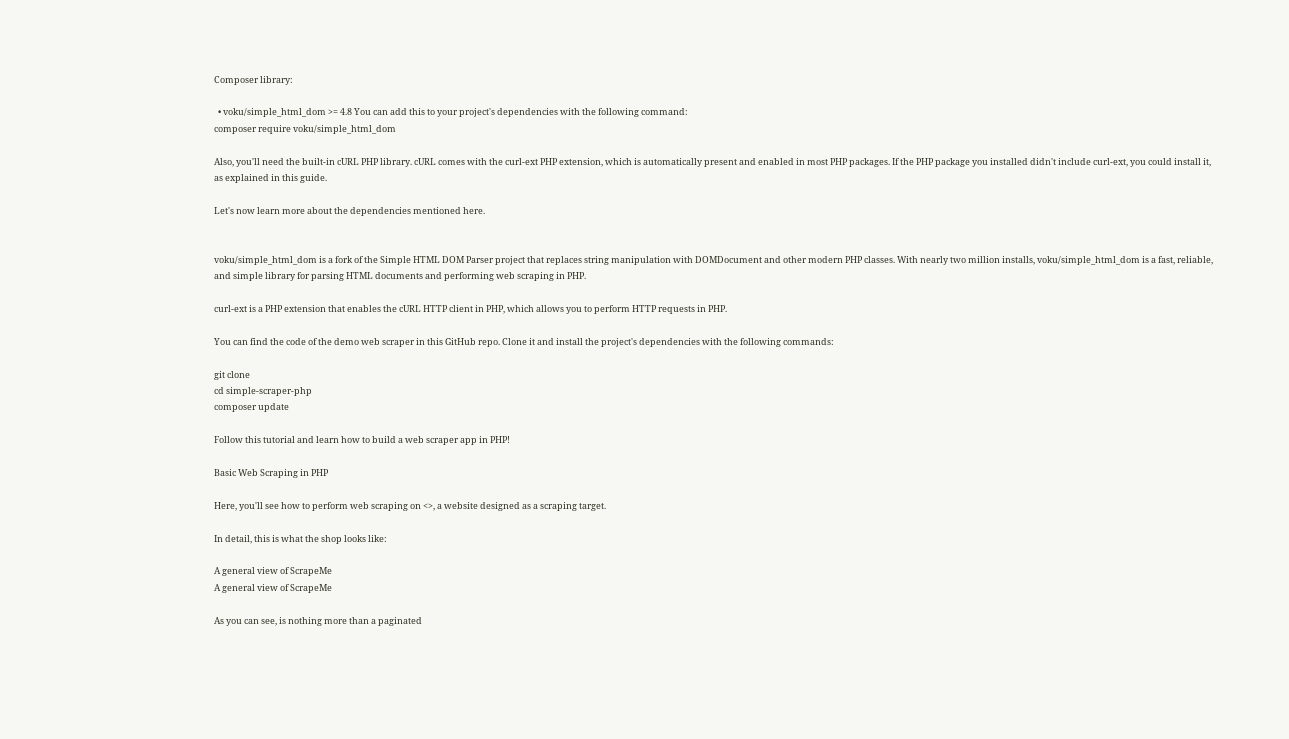Composer library:

  • voku/simple_html_dom >= 4.8 You can add this to your project's dependencies with the following command:
composer require voku/simple_html_dom

Also, you'll need the built-in cURL PHP library. cURL comes with the curl-ext PHP extension, which is automatically present and enabled in most PHP packages. If the PHP package you installed didn't include curl-ext, you could install it, as explained in this guide.

Let's now learn more about the dependencies mentioned here.


voku/simple_html_dom is a fork of the Simple HTML DOM Parser project that replaces string manipulation with DOMDocument and other modern PHP classes. With nearly two million installs, voku/simple_html_dom is a fast, reliable, and simple library for parsing HTML documents and performing web scraping in PHP.

curl-ext is a PHP extension that enables the cURL HTTP client in PHP, which allows you to perform HTTP requests in PHP.

You can find the code of the demo web scraper in this GitHub repo. Clone it and install the project's dependencies with the following commands:

git clone
cd simple-scraper-php
composer update

Follow this tutorial and learn how to build a web scraper app in PHP!

Basic Web Scraping in PHP

Here, you'll see how to perform web scraping on <>, a website designed as a scraping target.

In detail, this is what the shop looks like:

A general view of ScrapeMe
A general view of ScrapeMe

As you can see, is nothing more than a paginated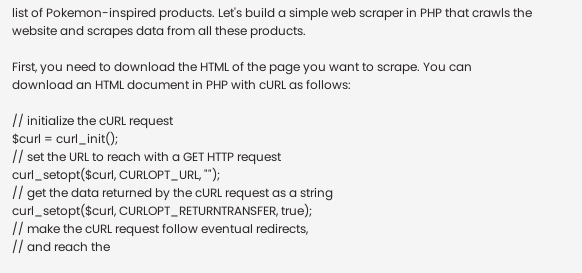list of Pokemon-inspired products. Let's build a simple web scraper in PHP that crawls the website and scrapes data from all these products.

First, you need to download the HTML of the page you want to scrape. You can download an HTML document in PHP with cURL as follows:

// initialize the cURL request
$curl = curl_init();
// set the URL to reach with a GET HTTP request
curl_setopt($curl, CURLOPT_URL, "");
// get the data returned by the cURL request as a string
curl_setopt($curl, CURLOPT_RETURNTRANSFER, true);
// make the cURL request follow eventual redirects,
// and reach the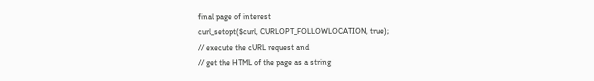final page of interest
curl_setopt($curl, CURLOPT_FOLLOWLOCATION, true);
// execute the cURL request and
// get the HTML of the page as a string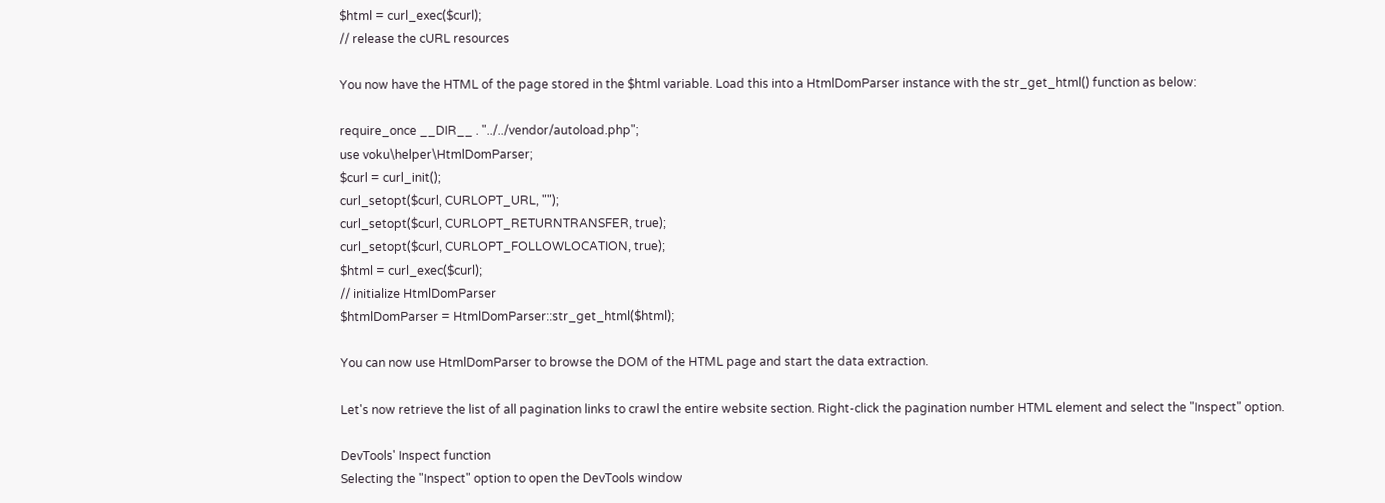$html = curl_exec($curl);
// release the cURL resources

You now have the HTML of the page stored in the $html variable. Load this into a HtmlDomParser instance with the str_get_html() function as below:

require_once __DIR__ . "../../vendor/autoload.php";
use voku\helper\HtmlDomParser;
$curl = curl_init();
curl_setopt($curl, CURLOPT_URL, "");
curl_setopt($curl, CURLOPT_RETURNTRANSFER, true);
curl_setopt($curl, CURLOPT_FOLLOWLOCATION, true);
$html = curl_exec($curl);
// initialize HtmlDomParser
$htmlDomParser = HtmlDomParser::str_get_html($html);

You can now use HtmlDomParser to browse the DOM of the HTML page and start the data extraction.

Let's now retrieve the list of all pagination links to crawl the entire website section. Right-click the pagination number HTML element and select the "Inspect" option.

DevTools' Inspect function
Selecting the "Inspect" option to open the DevTools window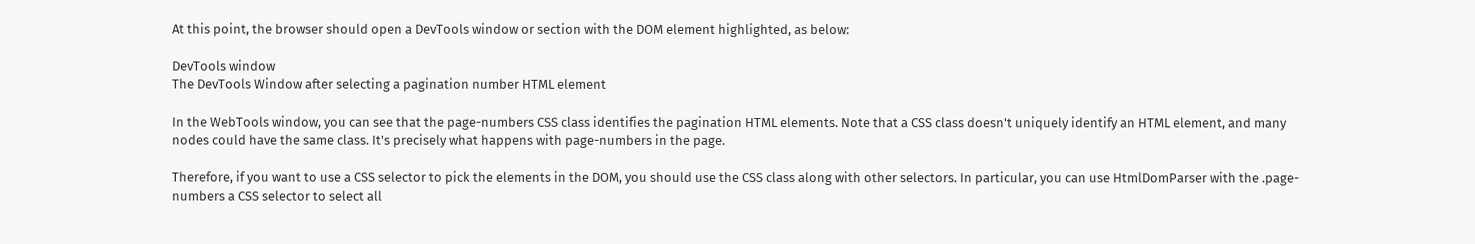At this point, the browser should open a DevTools window or section with the DOM element highlighted, as below:

DevTools window
The DevTools Window after selecting a pagination number HTML element

In the WebTools window, you can see that the page-numbers CSS class identifies the pagination HTML elements. Note that a CSS class doesn't uniquely identify an HTML element, and many nodes could have the same class. It's precisely what happens with page-numbers in the page.

Therefore, if you want to use a CSS selector to pick the elements in the DOM, you should use the CSS class along with other selectors. In particular, you can use HtmlDomParser with the .page-numbers a CSS selector to select all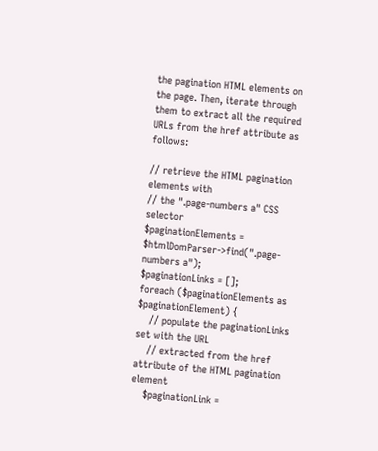the pagination HTML elements on the page. Then, iterate through them to extract all the required URLs from the href attribute as follows:

// retrieve the HTML pagination elements with
// the ".page-numbers a" CSS selector
$paginationElements = $htmlDomParser->find(".page-numbers a");
$paginationLinks = [];
foreach ($paginationElements as $paginationElement) {
    // populate the paginationLinks set with the URL
    // extracted from the href attribute of the HTML pagination element
    $paginationLink =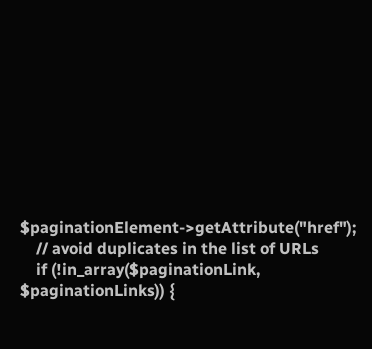$paginationElement->getAttribute("href");
    // avoid duplicates in the list of URLs
    if (!in_array($paginationLink, $paginationLinks)) {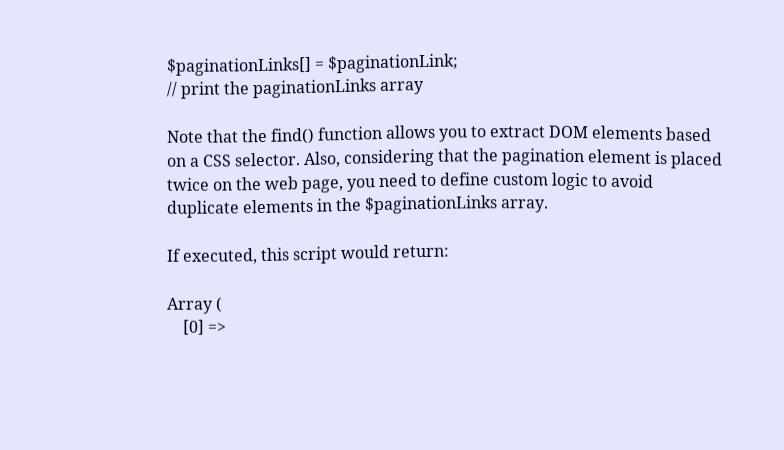$paginationLinks[] = $paginationLink;
// print the paginationLinks array

Note that the find() function allows you to extract DOM elements based on a CSS selector. Also, considering that the pagination element is placed twice on the web page, you need to define custom logic to avoid duplicate elements in the $paginationLinks array.

If executed, this script would return:

Array (
    [0] =>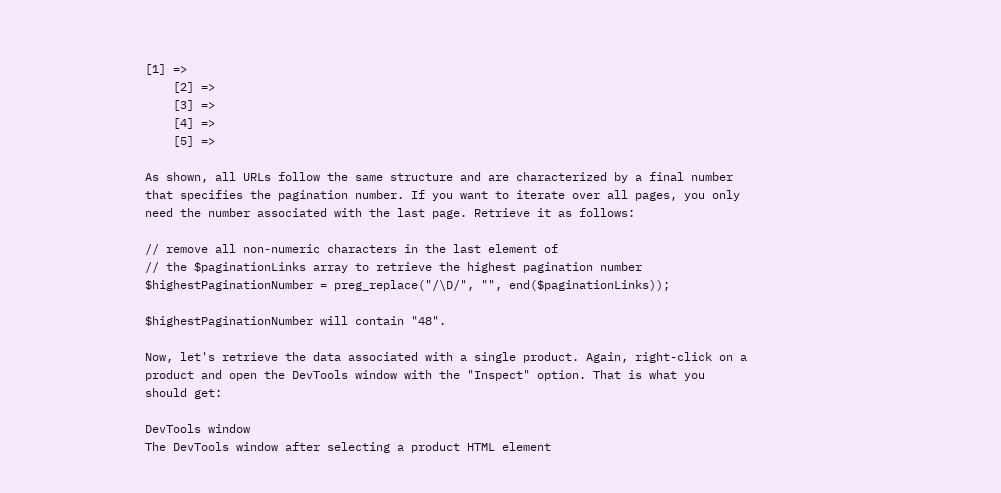[1] =>
    [2] =>
    [3] =>
    [4] =>
    [5] =>

As shown, all URLs follow the same structure and are characterized by a final number that specifies the pagination number. If you want to iterate over all pages, you only need the number associated with the last page. Retrieve it as follows:

// remove all non-numeric characters in the last element of
// the $paginationLinks array to retrieve the highest pagination number
$highestPaginationNumber = preg_replace("/\D/", "", end($paginationLinks));

$highestPaginationNumber will contain "48".

Now, let's retrieve the data associated with a single product. Again, right-click on a product and open the DevTools window with the "Inspect" option. That is what you should get:

DevTools window
The DevTools window after selecting a product HTML element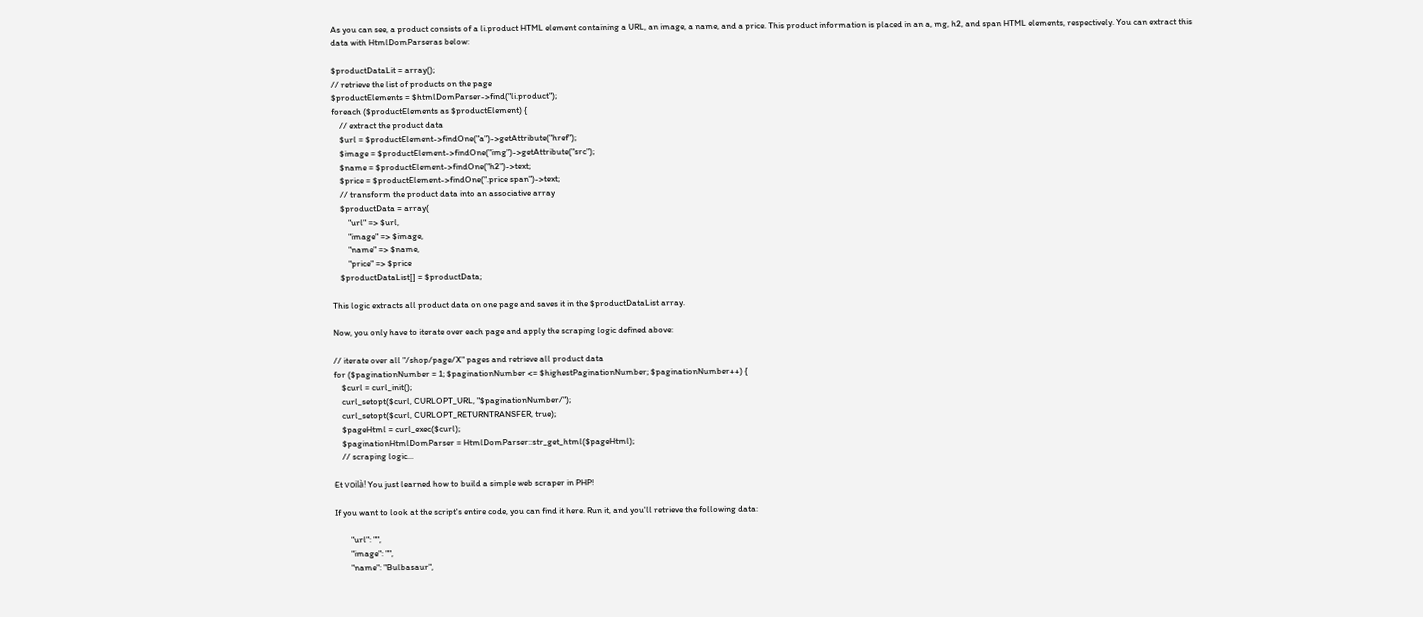As you can see, a product consists of a li.product HTML element containing a URL, an image, a name, and a price. This product information is placed in an a, mg, h2, and span HTML elements, respectively. You can extract this data with HtmlDomParseras below:

$productDataLit = array();
// retrieve the list of products on the page
$productElements = $htmlDomParser->find("li.product");
foreach ($productElements as $productElement) {
    // extract the product data
    $url = $productElement->findOne("a")->getAttribute("href");
    $image = $productElement->findOne("img")->getAttribute("src");
    $name = $productElement->findOne("h2")->text;
    $price = $productElement->findOne(".price span")->text;
    // transform the product data into an associative array
    $productData = array(
        "url" => $url,
        "image" => $image,
        "name" => $name,
        "price" => $price
    $productDataList[] = $productData;

This logic extracts all product data on one page and saves it in the $productDataList array.

Now, you only have to iterate over each page and apply the scraping logic defined above:

// iterate over all "/shop/page/X" pages and retrieve all product data
for ($paginationNumber = 1; $paginationNumber <= $highestPaginationNumber; $paginationNumber++) {
    $curl = curl_init();
    curl_setopt($curl, CURLOPT_URL, "$paginationNumber/");
    curl_setopt($curl, CURLOPT_RETURNTRANSFER, true);
    $pageHtml = curl_exec($curl);
    $paginationHtmlDomParser = HtmlDomParser::str_get_html($pageHtml);
    // scraping logic...

Et voilà! You just learned how to build a simple web scraper in PHP!

If you want to look at the script's entire code, you can find it here. Run it, and you'll retrieve the following data:

        "url": "",
        "image": "",
        "name": "Bulbasaur",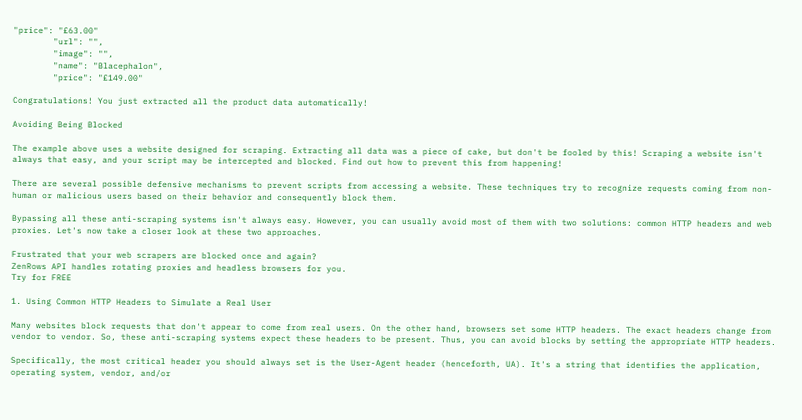"price": "£63.00"
        "url": "",
        "image": "",
        "name": "Blacephalon",
        "price": "£149.00"

Congratulations! You just extracted all the product data automatically!

Avoiding Being Blocked

The example above uses a website designed for scraping. Extracting all data was a piece of cake, but don't be fooled by this! Scraping a website isn't always that easy, and your script may be intercepted and blocked. Find out how to prevent this from happening!

There are several possible defensive mechanisms to prevent scripts from accessing a website. These techniques try to recognize requests coming from non-human or malicious users based on their behavior and consequently block them.

Bypassing all these anti-scraping systems isn't always easy. However, you can usually avoid most of them with two solutions: common HTTP headers and web proxies. Let's now take a closer look at these two approaches.

Frustrated that your web scrapers are blocked once and again?
ZenRows API handles rotating proxies and headless browsers for you.
Try for FREE

1. Using Common HTTP Headers to Simulate a Real User

Many websites block requests that don't appear to come from real users. On the other hand, browsers set some HTTP headers. The exact headers change from vendor to vendor. So, these anti-scraping systems expect these headers to be present. Thus, you can avoid blocks by setting the appropriate HTTP headers.

Specifically, the most critical header you should always set is the User-Agent header (henceforth, UA). It's a string that identifies the application, operating system, vendor, and/or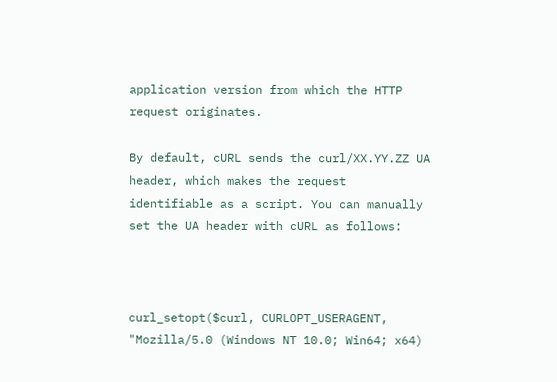application version from which the HTTP request originates.

By default, cURL sends the curl/XX.YY.ZZ UA header, which makes the request identifiable as a script. You can manually set the UA header with cURL as follows:



curl_setopt($curl, CURLOPT_USERAGENT, "Mozilla/5.0 (Windows NT 10.0; Win64; x64)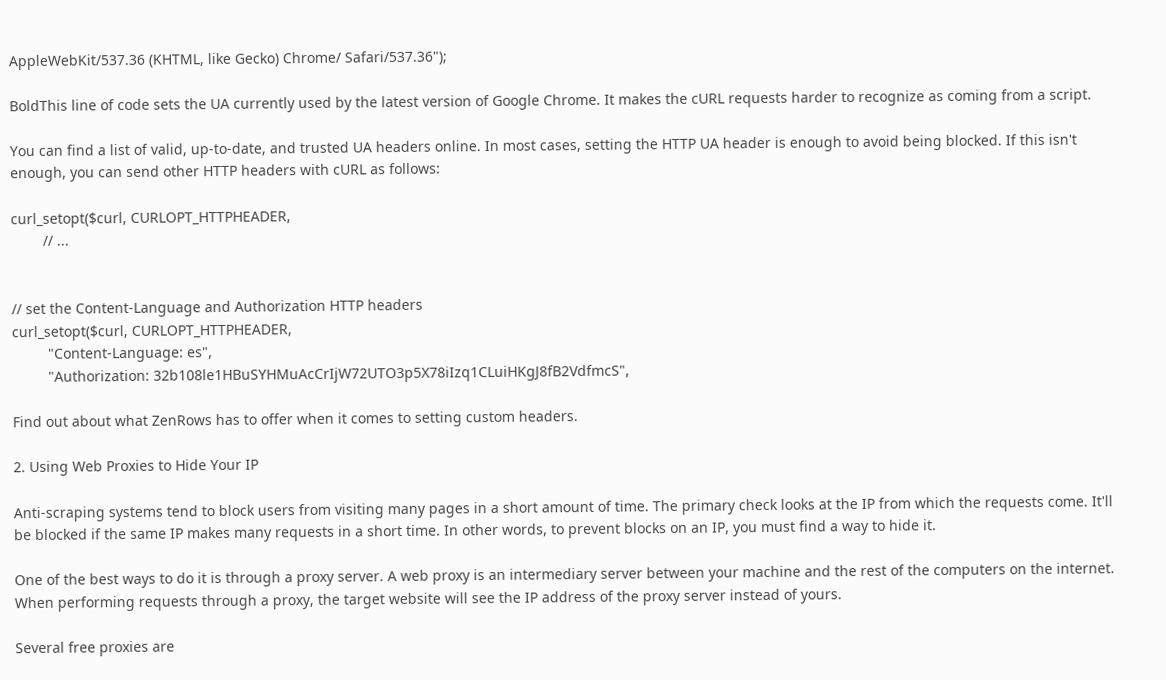AppleWebKit/537.36 (KHTML, like Gecko) Chrome/ Safari/537.36");

BoldThis line of code sets the UA currently used by the latest version of Google Chrome. It makes the cURL requests harder to recognize as coming from a script.

You can find a list of valid, up-to-date, and trusted UA headers online. In most cases, setting the HTTP UA header is enough to avoid being blocked. If this isn't enough, you can send other HTTP headers with cURL as follows:

curl_setopt($curl, CURLOPT_HTTPHEADER,
        // ...


// set the Content-Language and Authorization HTTP headers
curl_setopt($curl, CURLOPT_HTTPHEADER,
         "Content-Language: es",
         "Authorization: 32b108le1HBuSYHMuAcCrIjW72UTO3p5X78iIzq1CLuiHKgJ8fB2VdfmcS",

Find out about what ZenRows has to offer when it comes to setting custom headers.

2. Using Web Proxies to Hide Your IP

Anti-scraping systems tend to block users from visiting many pages in a short amount of time. The primary check looks at the IP from which the requests come. It'll be blocked if the same IP makes many requests in a short time. In other words, to prevent blocks on an IP, you must find a way to hide it.

One of the best ways to do it is through a proxy server. A web proxy is an intermediary server between your machine and the rest of the computers on the internet. When performing requests through a proxy, the target website will see the IP address of the proxy server instead of yours.

Several free proxies are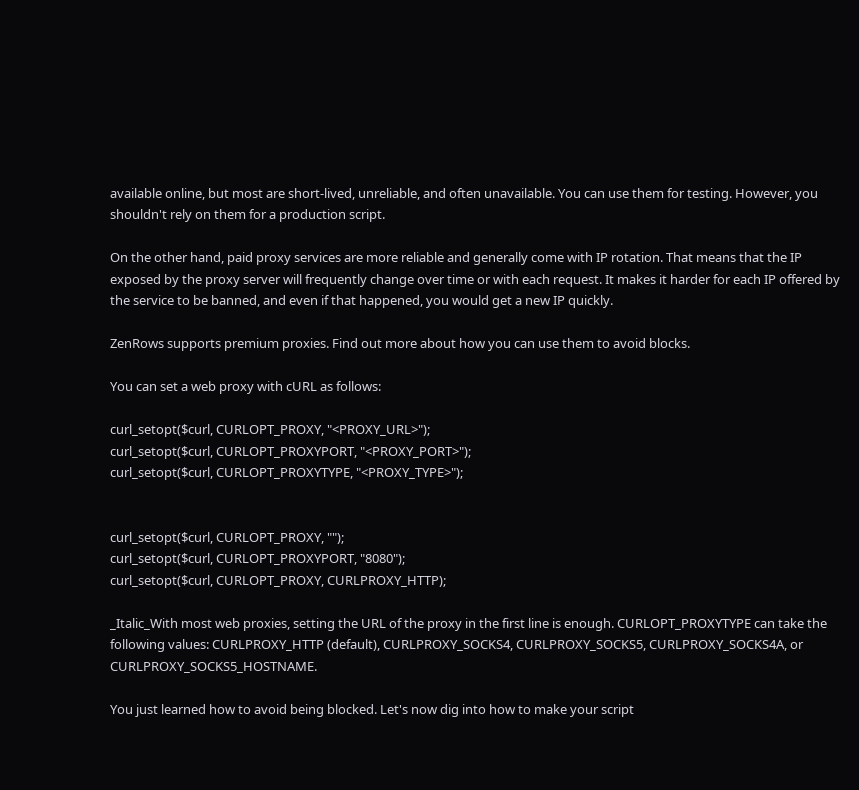available online, but most are short-lived, unreliable, and often unavailable. You can use them for testing. However, you shouldn't rely on them for a production script.

On the other hand, paid proxy services are more reliable and generally come with IP rotation. That means that the IP exposed by the proxy server will frequently change over time or with each request. It makes it harder for each IP offered by the service to be banned, and even if that happened, you would get a new IP quickly.

ZenRows supports premium proxies. Find out more about how you can use them to avoid blocks.

You can set a web proxy with cURL as follows:

curl_setopt($curl, CURLOPT_PROXY, "<PROXY_URL>");
curl_setopt($curl, CURLOPT_PROXYPORT, "<PROXY_PORT>");
curl_setopt($curl, CURLOPT_PROXYTYPE, "<PROXY_TYPE>");


curl_setopt($curl, CURLOPT_PROXY, "");
curl_setopt($curl, CURLOPT_PROXYPORT, "8080");
curl_setopt($curl, CURLOPT_PROXY, CURLPROXY_HTTP);

_Italic_With most web proxies, setting the URL of the proxy in the first line is enough. CURLOPT_PROXYTYPE can take the following values: CURLPROXY_HTTP (default), CURLPROXY_SOCKS4, CURLPROXY_SOCKS5, CURLPROXY_SOCKS4A, or CURLPROXY_SOCKS5_HOSTNAME.

You just learned how to avoid being blocked. Let's now dig into how to make your script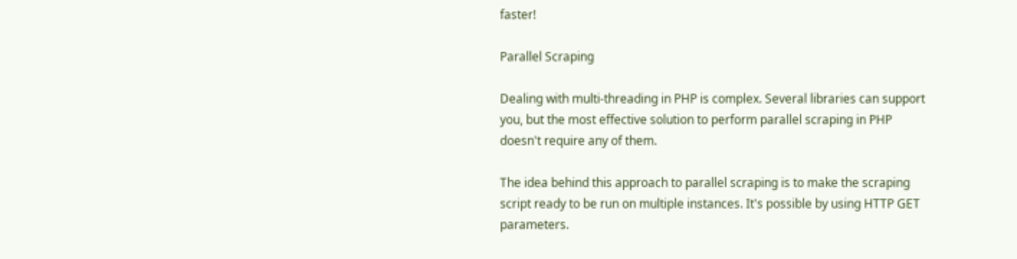faster!

Parallel Scraping

Dealing with multi-threading in PHP is complex. Several libraries can support you, but the most effective solution to perform parallel scraping in PHP doesn't require any of them.

The idea behind this approach to parallel scraping is to make the scraping script ready to be run on multiple instances. It's possible by using HTTP GET parameters.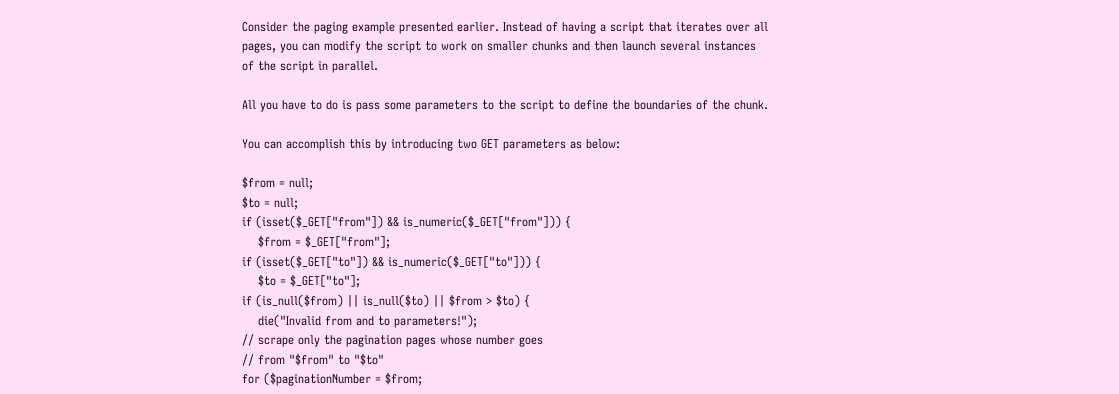Consider the paging example presented earlier. Instead of having a script that iterates over all pages, you can modify the script to work on smaller chunks and then launch several instances of the script in parallel.

All you have to do is pass some parameters to the script to define the boundaries of the chunk.

You can accomplish this by introducing two GET parameters as below:

$from = null;
$to = null;
if (isset($_GET["from"]) && is_numeric($_GET["from"])) {
    $from = $_GET["from"];
if (isset($_GET["to"]) && is_numeric($_GET["to"])) {
    $to = $_GET["to"];
if (is_null($from) || is_null($to) || $from > $to) {
    die("Invalid from and to parameters!");
// scrape only the pagination pages whose number goes
// from "$from" to "$to"
for ($paginationNumber = $from;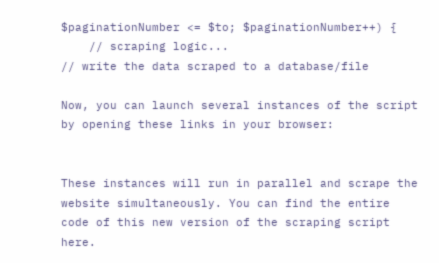$paginationNumber <= $to; $paginationNumber++) {
    // scraping logic...
// write the data scraped to a database/file

Now, you can launch several instances of the script by opening these links in your browser:


These instances will run in parallel and scrape the website simultaneously. You can find the entire code of this new version of the scraping script here.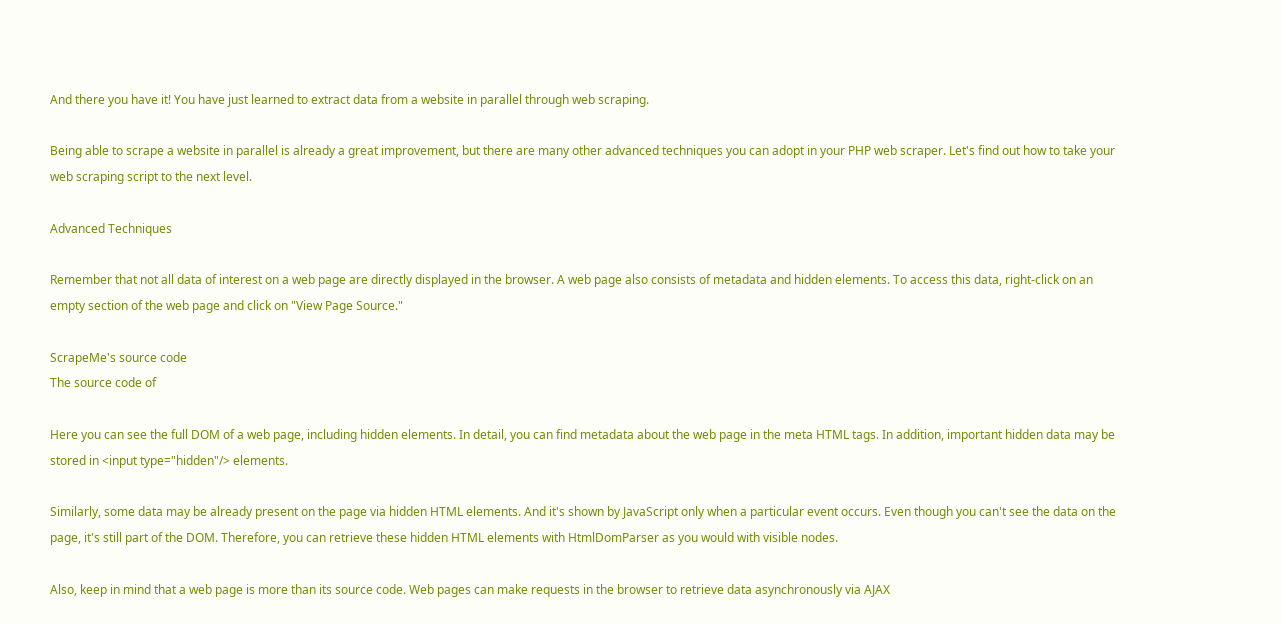And there you have it! You have just learned to extract data from a website in parallel through web scraping.

Being able to scrape a website in parallel is already a great improvement, but there are many other advanced techniques you can adopt in your PHP web scraper. Let's find out how to take your web scraping script to the next level.

Advanced Techniques

Remember that not all data of interest on a web page are directly displayed in the browser. A web page also consists of metadata and hidden elements. To access this data, right-click on an empty section of the web page and click on "View Page Source."

ScrapeMe's source code
The source code of

Here you can see the full DOM of a web page, including hidden elements. In detail, you can find metadata about the web page in the meta HTML tags. In addition, important hidden data may be stored in <input type="hidden"/> elements.

Similarly, some data may be already present on the page via hidden HTML elements. And it's shown by JavaScript only when a particular event occurs. Even though you can't see the data on the page, it's still part of the DOM. Therefore, you can retrieve these hidden HTML elements with HtmlDomParser as you would with visible nodes.

Also, keep in mind that a web page is more than its source code. Web pages can make requests in the browser to retrieve data asynchronously via AJAX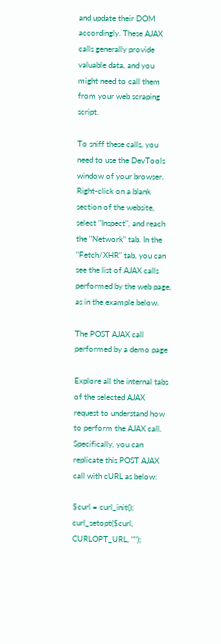and update their DOM accordingly. These AJAX calls generally provide valuable data, and you might need to call them from your web scraping script.

To sniff these calls, you need to use the DevTools window of your browser. Right-click on a blank section of the website, select "Inspect", and reach the "Network" tab. In the "Fetch/XHR" tab, you can see the list of AJAX calls performed by the web page, as in the example below.

The POST AJAX call performed by a demo page

Explore all the internal tabs of the selected AJAX request to understand how to perform the AJAX call. Specifically, you can replicate this POST AJAX call with cURL as below:

$curl = curl_init();
curl_setopt($curl, CURLOPT_URL, "");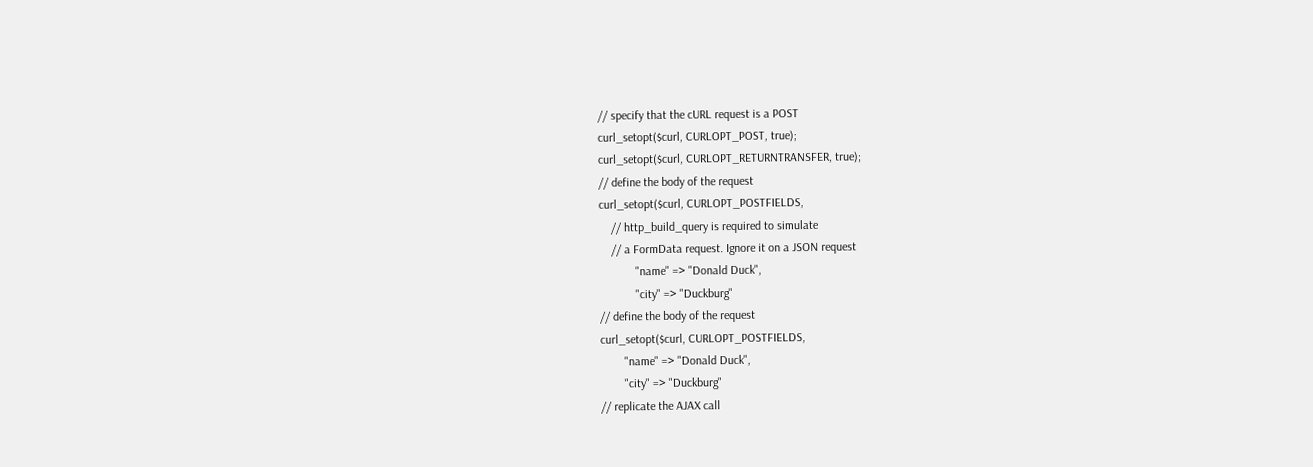// specify that the cURL request is a POST
curl_setopt($curl, CURLOPT_POST, true);
curl_setopt($curl, CURLOPT_RETURNTRANSFER, true);
// define the body of the request
curl_setopt($curl, CURLOPT_POSTFIELDS,
    // http_build_query is required to simulate
    // a FormData request. Ignore it on a JSON request
            "name" => "Donald Duck",
            "city" => "Duckburg"
// define the body of the request
curl_setopt($curl, CURLOPT_POSTFIELDS,
        "name" => "Donald Duck",
        "city" => "Duckburg"
// replicate the AJAX call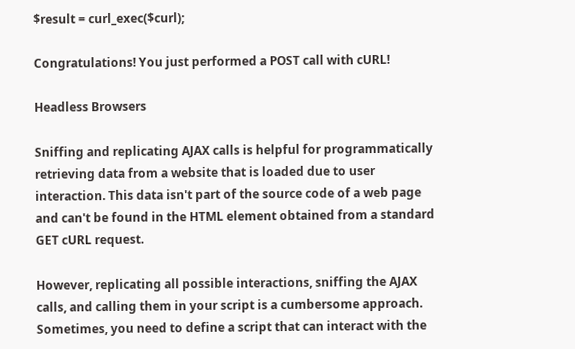$result = curl_exec($curl);

Congratulations! You just performed a POST call with cURL!

Headless Browsers

Sniffing and replicating AJAX calls is helpful for programmatically retrieving data from a website that is loaded due to user interaction. This data isn't part of the source code of a web page and can't be found in the HTML element obtained from a standard GET cURL request.

However, replicating all possible interactions, sniffing the AJAX calls, and calling them in your script is a cumbersome approach. Sometimes, you need to define a script that can interact with the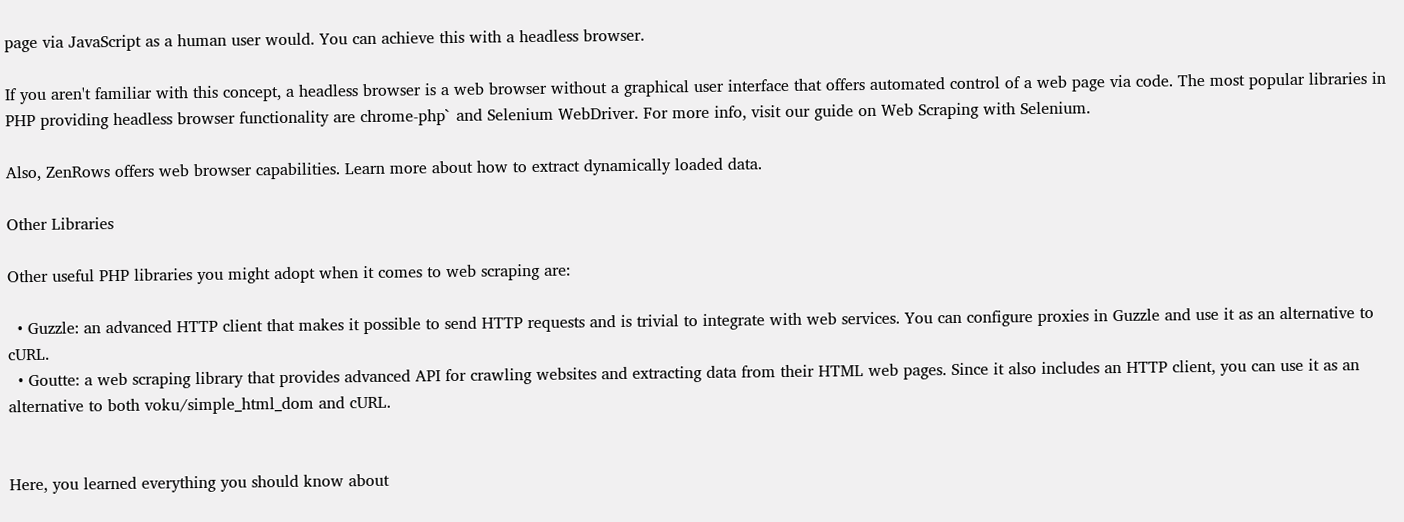page via JavaScript as a human user would. You can achieve this with a headless browser.

If you aren't familiar with this concept, a headless browser is a web browser without a graphical user interface that offers automated control of a web page via code. The most popular libraries in PHP providing headless browser functionality are chrome-php` and Selenium WebDriver. For more info, visit our guide on Web Scraping with Selenium.

Also, ZenRows offers web browser capabilities. Learn more about how to extract dynamically loaded data.

Other Libraries

Other useful PHP libraries you might adopt when it comes to web scraping are:

  • Guzzle: an advanced HTTP client that makes it possible to send HTTP requests and is trivial to integrate with web services. You can configure proxies in Guzzle and use it as an alternative to cURL.
  • Goutte: a web scraping library that provides advanced API for crawling websites and extracting data from their HTML web pages. Since it also includes an HTTP client, you can use it as an alternative to both voku/simple_html_dom and cURL.


Here, you learned everything you should know about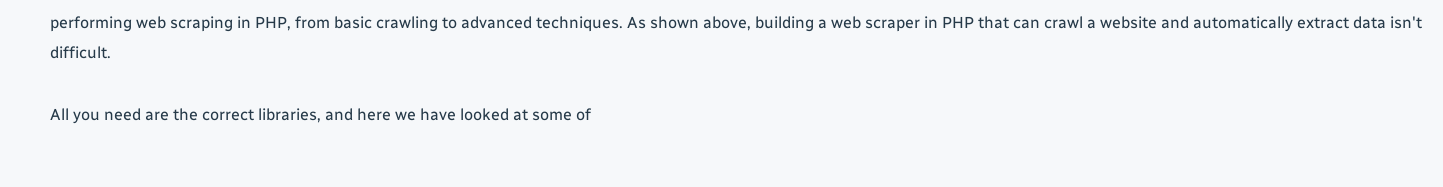performing web scraping in PHP, from basic crawling to advanced techniques. As shown above, building a web scraper in PHP that can crawl a website and automatically extract data isn't difficult.

All you need are the correct libraries, and here we have looked at some of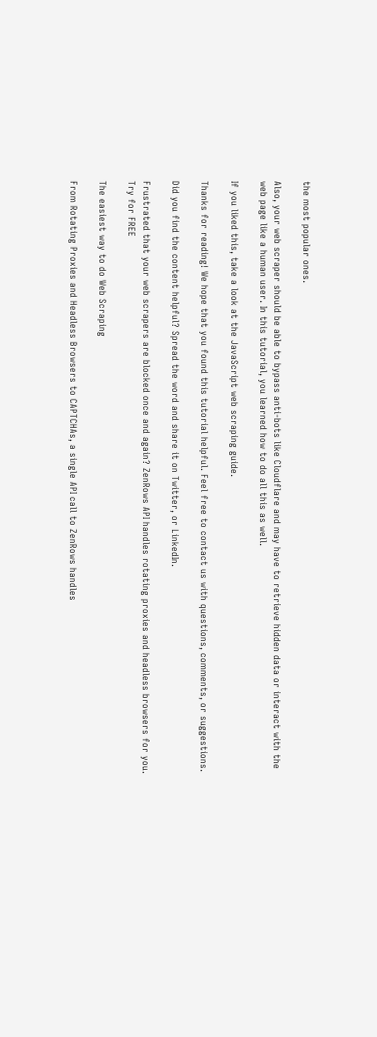the most popular ones.

Also, your web scraper should be able to bypass anti-bots like Cloudflare and may have to retrieve hidden data or interact with the web page like a human user. In this tutorial, you learned how to do all this as well.

If you liked this, take a look at the JavaScript web scraping guide.

Thanks for reading! We hope that you found this tutorial helpful. Feel free to contact us with questions, comments, or suggestions.

Did you find the content helpful? Spread the word and share it on Twitter, or LinkedIn.

Frustrated that your web scrapers are blocked once and again? ZenRows API handles rotating proxies and headless browsers for you.
Try for FREE

The easiest way to do Web Scraping

From Rotating Proxies and Headless Browsers to CAPTCHAs, a single API call to ZenRows handles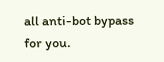all anti-bot bypass for you.